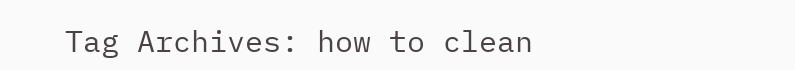Tag Archives: how to clean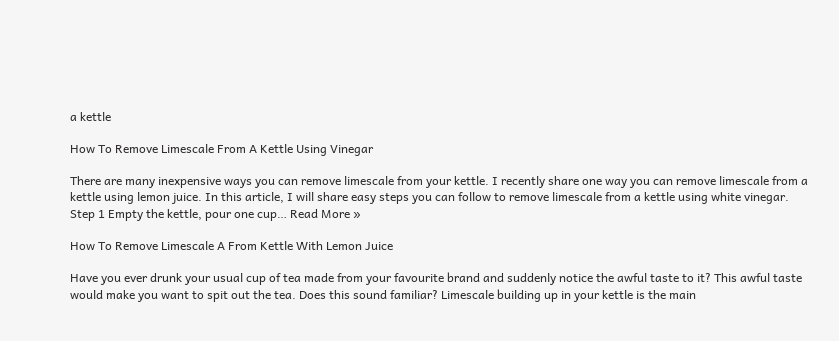a kettle

How To Remove Limescale From A Kettle Using Vinegar

There are many inexpensive ways you can remove limescale from your kettle. I recently share one way you can remove limescale from a kettle using lemon juice. In this article, I will share easy steps you can follow to remove limescale from a kettle using white vinegar. Step 1 Empty the kettle, pour one cup… Read More »

How To Remove Limescale A From Kettle With Lemon Juice

Have you ever drunk your usual cup of tea made from your favourite brand and suddenly notice the awful taste to it? This awful taste would make you want to spit out the tea. Does this sound familiar? Limescale building up in your kettle is the main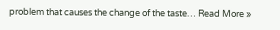problem that causes the change of the taste… Read More »